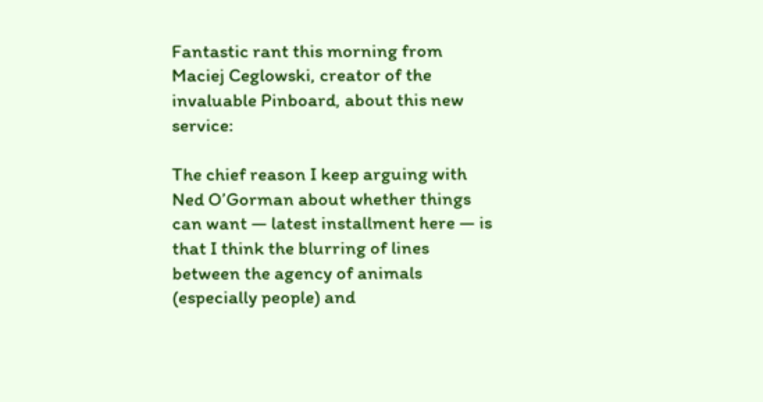Fantastic rant this morning from Maciej Ceglowski, creator of the invaluable Pinboard, about this new service:

The chief reason I keep arguing with Ned O’Gorman about whether things can want — latest installment here — is that I think the blurring of lines between the agency of animals (especially people) and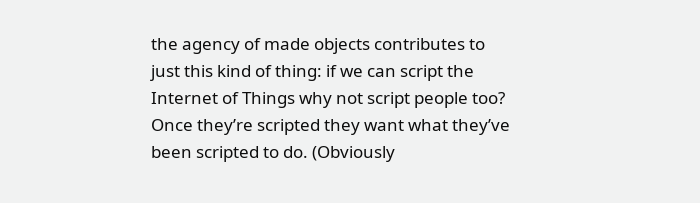the agency of made objects contributes to just this kind of thing: if we can script the Internet of Things why not script people too? Once they’re scripted they want what they’ve been scripted to do. (Obviously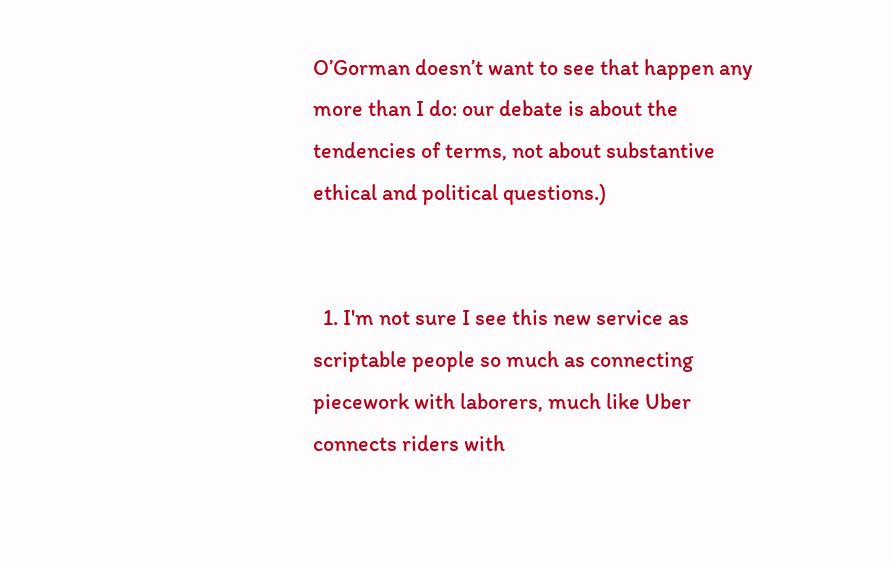O’Gorman doesn’t want to see that happen any more than I do: our debate is about the tendencies of terms, not about substantive ethical and political questions.)


  1. I'm not sure I see this new service as scriptable people so much as connecting piecework with laborers, much like Uber connects riders with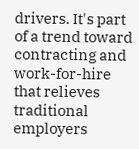drivers. It's part of a trend toward contracting and work-for-hire that relieves traditional employers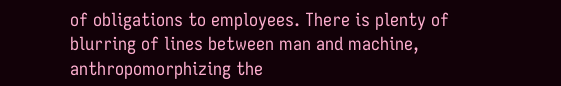of obligations to employees. There is plenty of blurring of lines between man and machine, anthropomorphizing the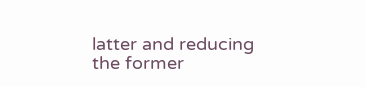latter and reducing the former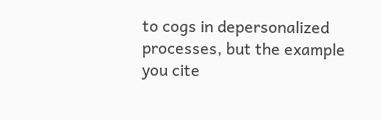to cogs in depersonalized processes, but the example you cite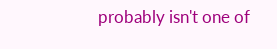probably isn't one of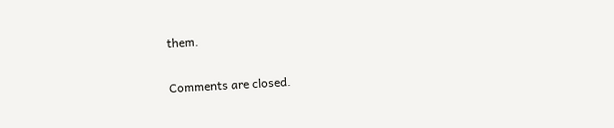them.

Comments are closed.